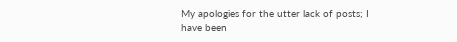My apologies for the utter lack of posts; I have been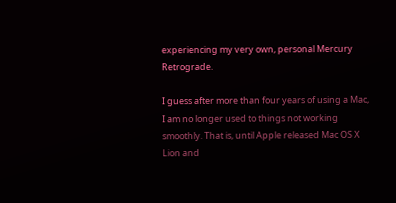experiencing my very own, personal Mercury Retrograde.

I guess after more than four years of using a Mac, I am no longer used to things not working smoothly. That is, until Apple released Mac OS X Lion and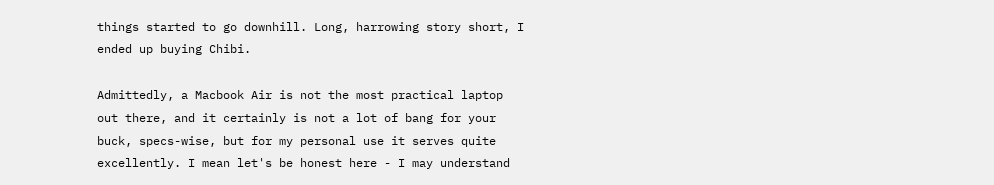things started to go downhill. Long, harrowing story short, I ended up buying Chibi.

Admittedly, a Macbook Air is not the most practical laptop out there, and it certainly is not a lot of bang for your buck, specs-wise, but for my personal use it serves quite excellently. I mean let's be honest here - I may understand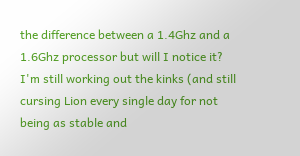the difference between a 1.4Ghz and a 1.6Ghz processor but will I notice it? I'm still working out the kinks (and still cursing Lion every single day for not being as stable and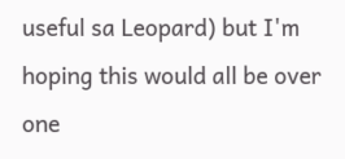useful sa Leopard) but I'm hoping this would all be over one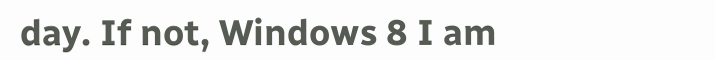day. If not, Windows 8 I am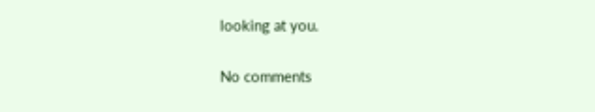looking at you.

No comments